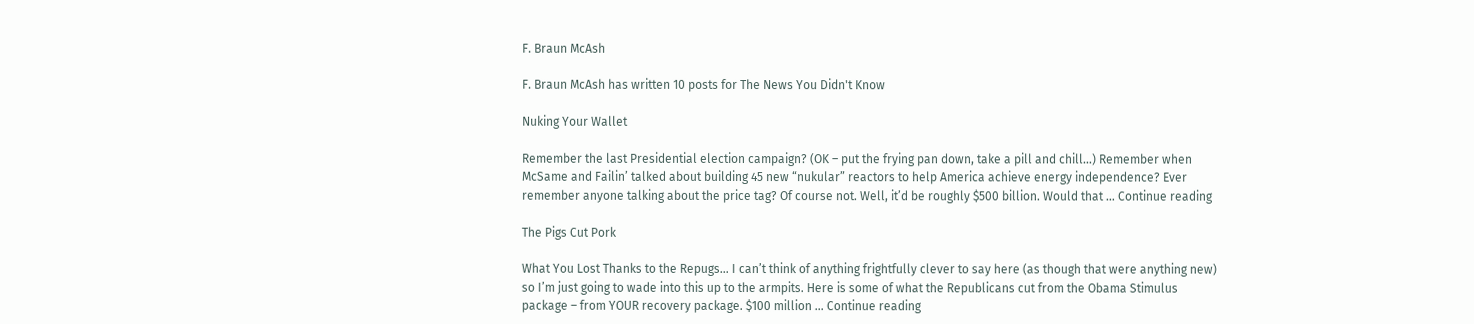F. Braun McAsh

F. Braun McAsh has written 10 posts for The News You Didn't Know

Nuking Your Wallet

Remember the last Presidential election campaign? (OK – put the frying pan down, take a pill and chill…) Remember when McSame and Failin’ talked about building 45 new “nukular” reactors to help America achieve energy independence? Ever remember anyone talking about the price tag? Of course not. Well, it’d be roughly $500 billion. Would that … Continue reading

The Pigs Cut Pork

What You Lost Thanks to the Repugs… I can’t think of anything frightfully clever to say here (as though that were anything new) so I’m just going to wade into this up to the armpits. Here is some of what the Republicans cut from the Obama Stimulus package – from YOUR recovery package. $100 million … Continue reading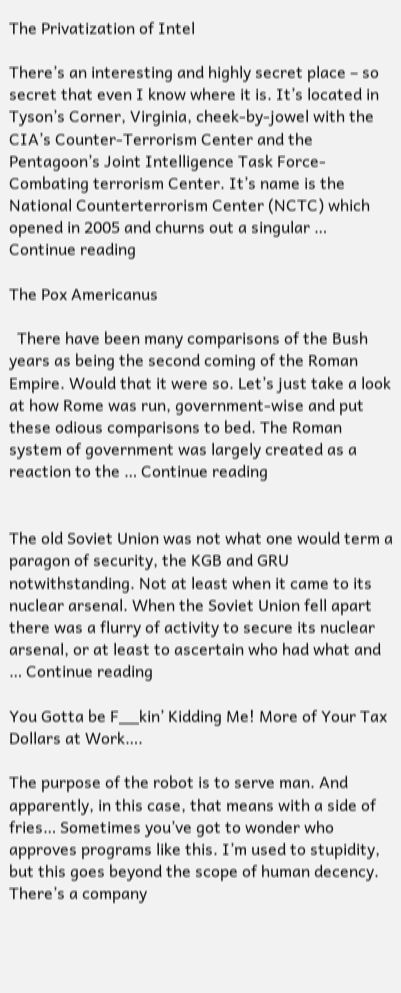The Privatization of Intel

There’s an interesting and highly secret place – so secret that even I know where it is. It’s located in Tyson’s Corner, Virginia, cheek-by-jowel with the CIA’s Counter-Terrorism Center and the Pentagoon’s Joint Intelligence Task Force-Combating terrorism Center. It’s name is the National Counterterrorism Center (NCTC) which opened in 2005 and churns out a singular … Continue reading

The Pox Americanus

  There have been many comparisons of the Bush years as being the second coming of the Roman Empire. Would that it were so. Let’s just take a look at how Rome was run, government-wise and put these odious comparisons to bed. The Roman system of government was largely created as a reaction to the … Continue reading


The old Soviet Union was not what one would term a paragon of security, the KGB and GRU notwithstanding. Not at least when it came to its nuclear arsenal. When the Soviet Union fell apart there was a flurry of activity to secure its nuclear arsenal, or at least to ascertain who had what and … Continue reading

You Gotta be F__kin’ Kidding Me! More of Your Tax Dollars at Work….

The purpose of the robot is to serve man. And apparently, in this case, that means with a side of fries… Sometimes you’ve got to wonder who approves programs like this. I’m used to stupidity, but this goes beyond the scope of human decency. There’s a company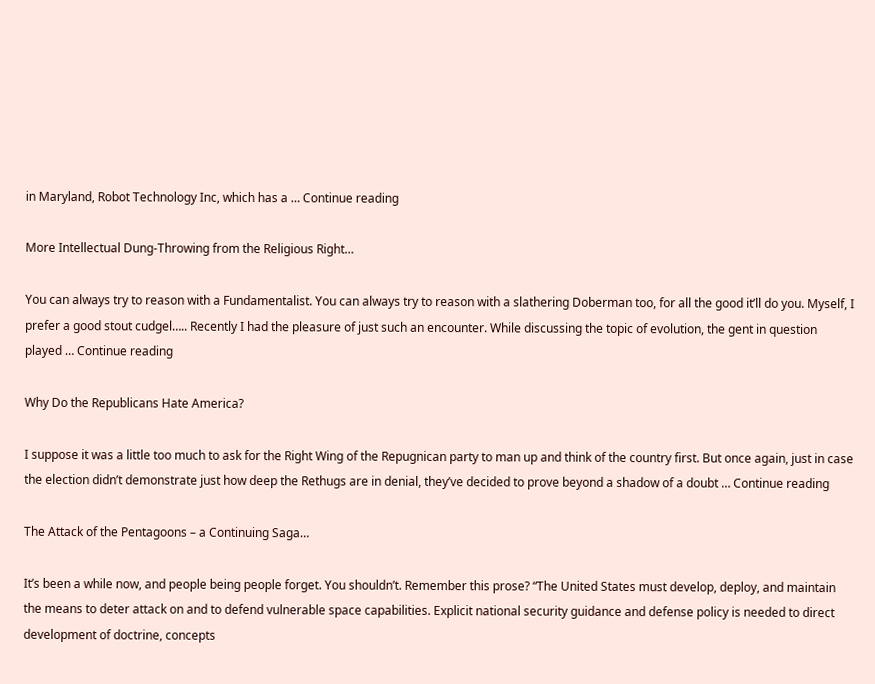in Maryland, Robot Technology Inc, which has a … Continue reading

More Intellectual Dung-Throwing from the Religious Right…

You can always try to reason with a Fundamentalist. You can always try to reason with a slathering Doberman too, for all the good it’ll do you. Myself, I prefer a good stout cudgel….. Recently I had the pleasure of just such an encounter. While discussing the topic of evolution, the gent in question played … Continue reading

Why Do the Republicans Hate America?

I suppose it was a little too much to ask for the Right Wing of the Repugnican party to man up and think of the country first. But once again, just in case the election didn’t demonstrate just how deep the Rethugs are in denial, they’ve decided to prove beyond a shadow of a doubt … Continue reading

The Attack of the Pentagoons – a Continuing Saga…

It’s been a while now, and people being people forget. You shouldn’t. Remember this prose? “The United States must develop, deploy, and maintain the means to deter attack on and to defend vulnerable space capabilities. Explicit national security guidance and defense policy is needed to direct development of doctrine, concepts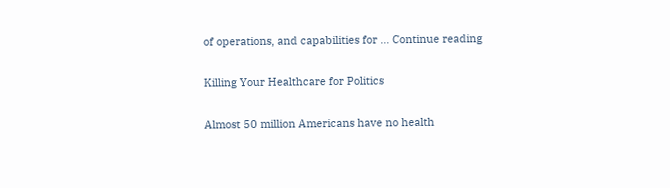of operations, and capabilities for … Continue reading

Killing Your Healthcare for Politics

Almost 50 million Americans have no health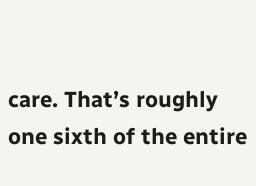care. That’s roughly one sixth of the entire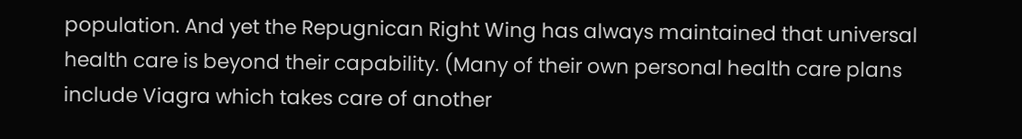population. And yet the Repugnican Right Wing has always maintained that universal health care is beyond their capability. (Many of their own personal health care plans include Viagra which takes care of another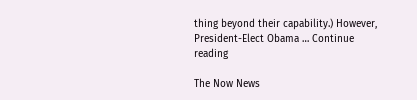thing beyond their capability.) However, President-Elect Obama … Continue reading

The Now News